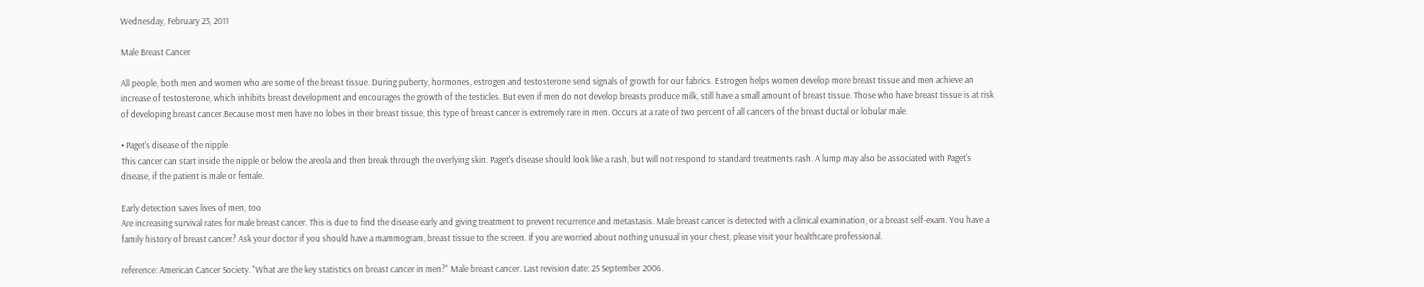Wednesday, February 23, 2011

Male Breast Cancer

All people, both men and women who are some of the breast tissue. During puberty, hormones, estrogen and testosterone send signals of growth for our fabrics. Estrogen helps women develop more breast tissue and men achieve an increase of testosterone, which inhibits breast development and encourages the growth of the testicles. But even if men do not develop breasts produce milk, still have a small amount of breast tissue. Those who have breast tissue is at risk of developing breast cancer.Because most men have no lobes in their breast tissue, this type of breast cancer is extremely rare in men. Occurs at a rate of two percent of all cancers of the breast ductal or lobular male.

• Paget's disease of the nipple
This cancer can start inside the nipple or below the areola and then break through the overlying skin. Paget's disease should look like a rash, but will not respond to standard treatments rash. A lump may also be associated with Paget's disease, if the patient is male or female.

Early detection saves lives of men, too
Are increasing survival rates for male breast cancer. This is due to find the disease early and giving treatment to prevent recurrence and metastasis. Male breast cancer is detected with a clinical examination, or a breast self-exam. You have a family history of breast cancer? Ask your doctor if you should have a mammogram, breast tissue to the screen. If you are worried about nothing unusual in your chest, please visit your healthcare professional.

reference: American Cancer Society. "What are the key statistics on breast cancer in men?" Male breast cancer. Last revision date: 25 September 2006.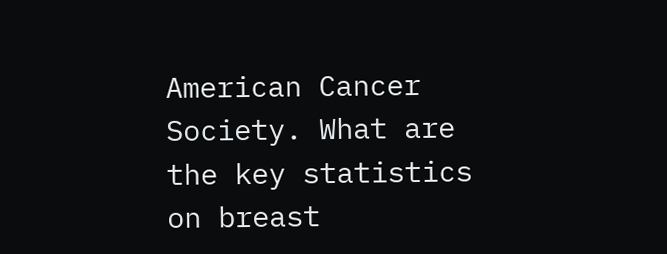American Cancer Society. What are the key statistics on breast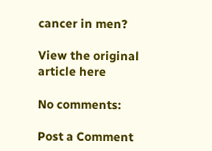cancer in men?

View the original article here

No comments:

Post a Comment